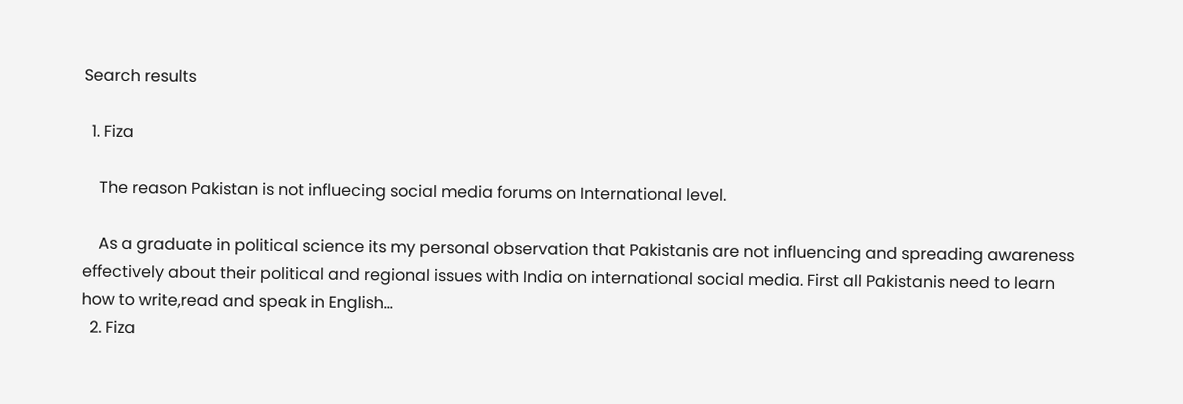Search results

  1. Fiza

    The reason Pakistan is not influecing social media forums on International level.

    As a graduate in political science its my personal observation that Pakistanis are not influencing and spreading awareness effectively about their political and regional issues with India on international social media. First all Pakistanis need to learn how to write,read and speak in English...
  2. Fiza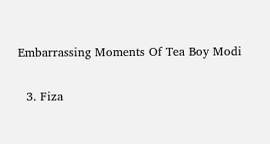Embarrassing Moments Of Tea Boy Modi

  3. Fiza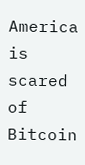America is scared of Bitcoin